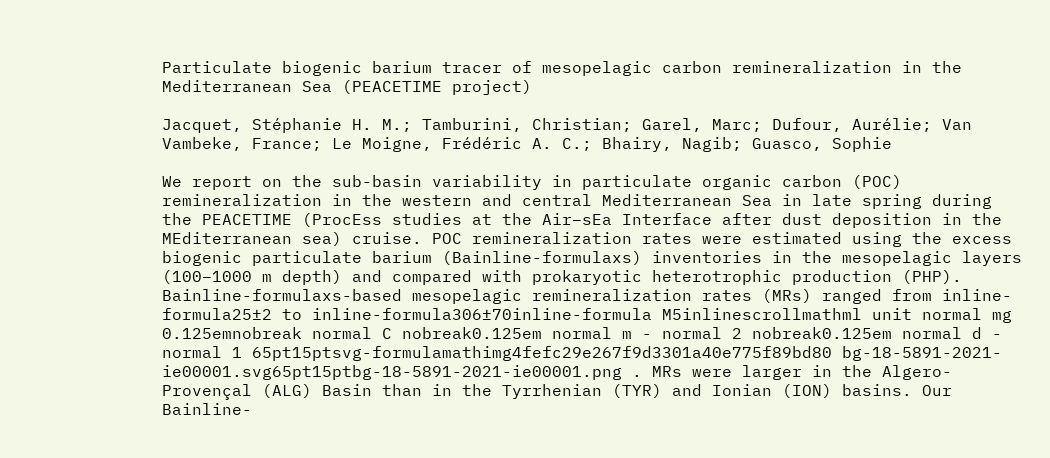Particulate biogenic barium tracer of mesopelagic carbon remineralization in the Mediterranean Sea (PEACETIME project)

Jacquet, Stéphanie H. M.; Tamburini, Christian; Garel, Marc; Dufour, Aurélie; Van Vambeke, France; Le Moigne, Frédéric A. C.; Bhairy, Nagib; Guasco, Sophie

We report on the sub-basin variability in particulate organic carbon (POC) remineralization in the western and central Mediterranean Sea in late spring during the PEACETIME (ProcEss studies at the Air–sEa Interface after dust deposition in the MEditerranean sea) cruise. POC remineralization rates were estimated using the excess biogenic particulate barium (Bainline-formulaxs) inventories in the mesopelagic layers (100–1000 m depth) and compared with prokaryotic heterotrophic production (PHP). Bainline-formulaxs-based mesopelagic remineralization rates (MRs) ranged from inline-formula25±2 to inline-formula306±70inline-formula M5inlinescrollmathml unit normal mg 0.125emnobreak normal C nobreak0.125em normal m - normal 2 nobreak0.125em normal d - normal 1 65pt15ptsvg-formulamathimg4fefc29e267f9d3301a40e775f89bd80 bg-18-5891-2021-ie00001.svg65pt15ptbg-18-5891-2021-ie00001.png . MRs were larger in the Algero-Provençal (ALG) Basin than in the Tyrrhenian (TYR) and Ionian (ION) basins. Our Bainline-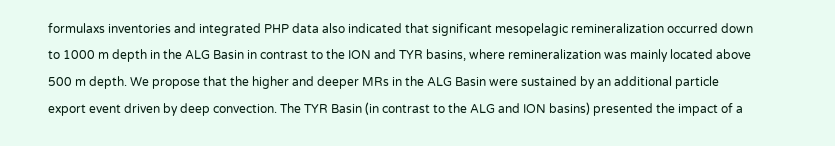formulaxs inventories and integrated PHP data also indicated that significant mesopelagic remineralization occurred down to 1000 m depth in the ALG Basin in contrast to the ION and TYR basins, where remineralization was mainly located above 500 m depth. We propose that the higher and deeper MRs in the ALG Basin were sustained by an additional particle export event driven by deep convection. The TYR Basin (in contrast to the ALG and ION basins) presented the impact of a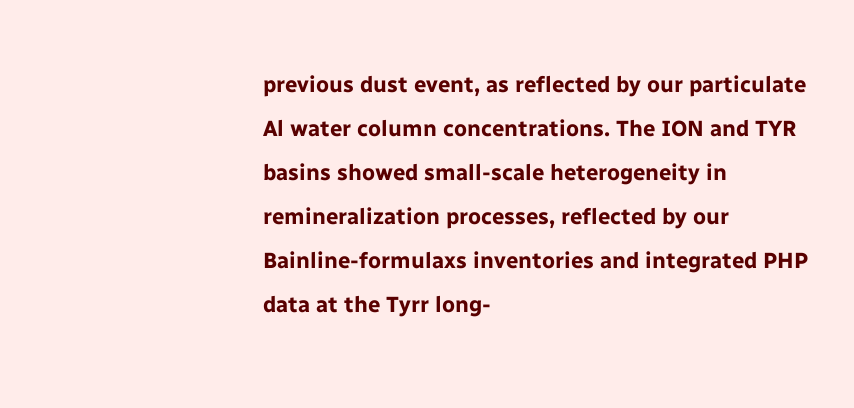previous dust event, as reflected by our particulate Al water column concentrations. The ION and TYR basins showed small-scale heterogeneity in remineralization processes, reflected by our Bainline-formulaxs inventories and integrated PHP data at the Tyrr long-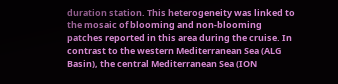duration station. This heterogeneity was linked to the mosaic of blooming and non-blooming patches reported in this area during the cruise. In contrast to the western Mediterranean Sea (ALG Basin), the central Mediterranean Sea (ION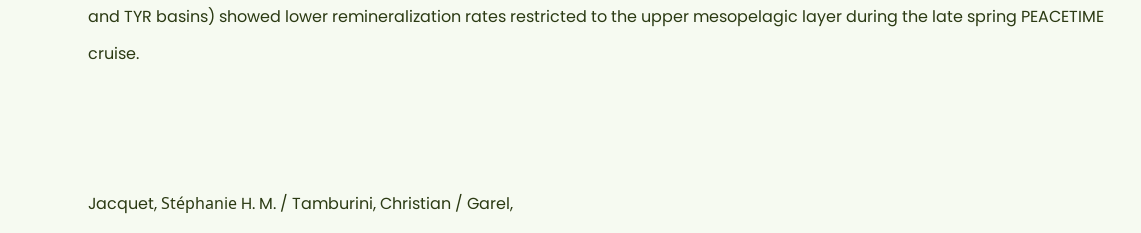and TYR basins) showed lower remineralization rates restricted to the upper mesopelagic layer during the late spring PEACETIME cruise.



Jacquet, Stéphanie H. M. / Tamburini, Christian / Garel,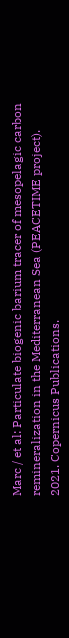Marc / et al: Particulate biogenic barium tracer of mesopelagic carbon remineralization in the Mediterranean Sea (PEACETIME project). 2021. Copernicus Publications.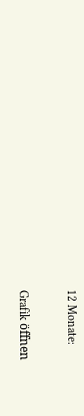12 Monate:

Grafik öffnen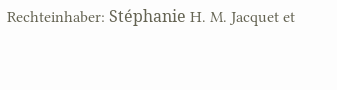Rechteinhaber: Stéphanie H. M. Jacquet et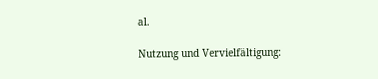al.

Nutzung und Vervielfältigung: